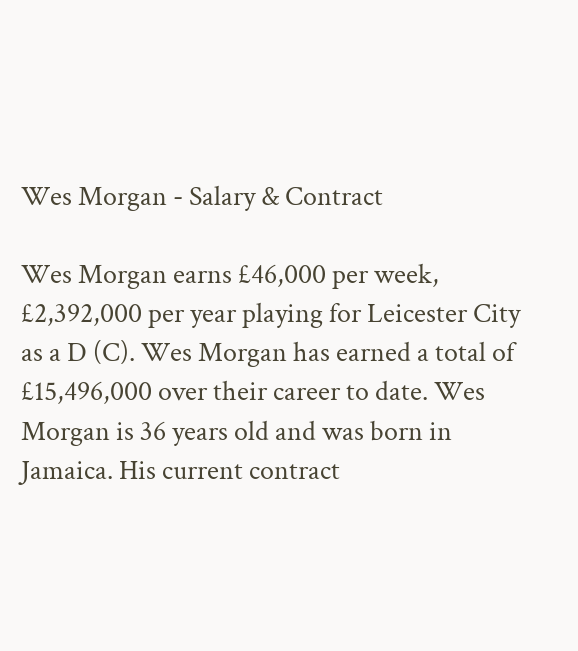Wes Morgan - Salary & Contract

Wes Morgan earns £46,000 per week, £2,392,000 per year playing for Leicester City as a D (C). Wes Morgan has earned a total of £15,496,000 over their career to date. Wes Morgan is 36 years old and was born in Jamaica. His current contract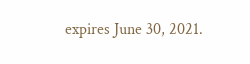expires June 30, 2021.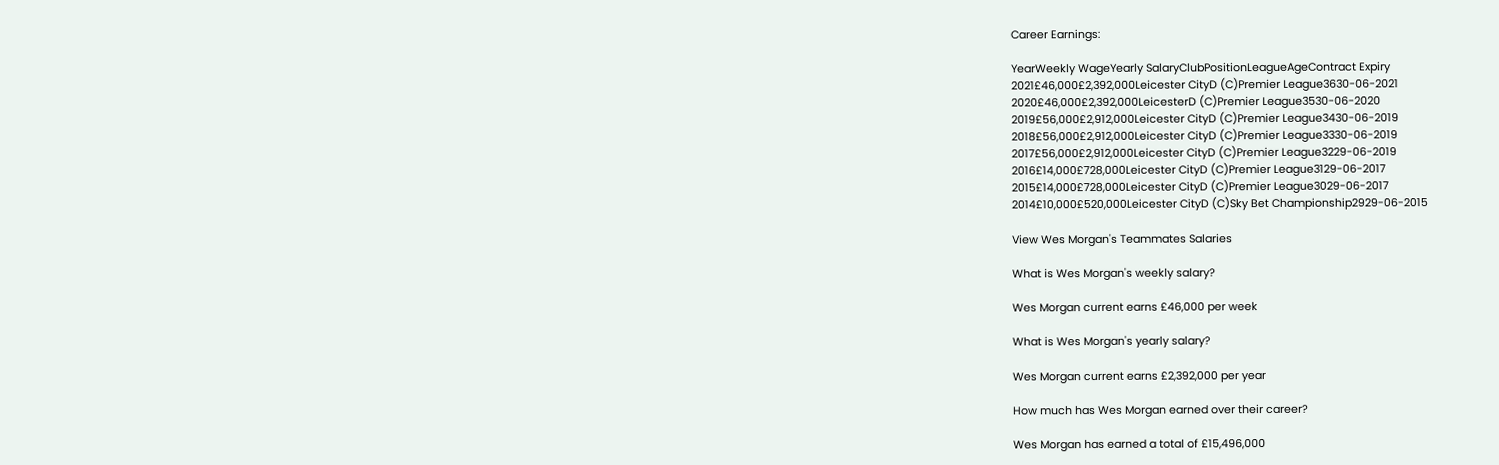Career Earnings:

YearWeekly WageYearly SalaryClubPositionLeagueAgeContract Expiry
2021£46,000£2,392,000Leicester CityD (C)Premier League3630-06-2021
2020£46,000£2,392,000LeicesterD (C)Premier League3530-06-2020
2019£56,000£2,912,000Leicester CityD (C)Premier League3430-06-2019
2018£56,000£2,912,000Leicester CityD (C)Premier League3330-06-2019
2017£56,000£2,912,000Leicester CityD (C)Premier League3229-06-2019
2016£14,000£728,000Leicester CityD (C)Premier League3129-06-2017
2015£14,000£728,000Leicester CityD (C)Premier League3029-06-2017
2014£10,000£520,000Leicester CityD (C)Sky Bet Championship2929-06-2015

View Wes Morgan's Teammates Salaries

What is Wes Morgan's weekly salary?

Wes Morgan current earns £46,000 per week

What is Wes Morgan's yearly salary?

Wes Morgan current earns £2,392,000 per year

How much has Wes Morgan earned over their career?

Wes Morgan has earned a total of £15,496,000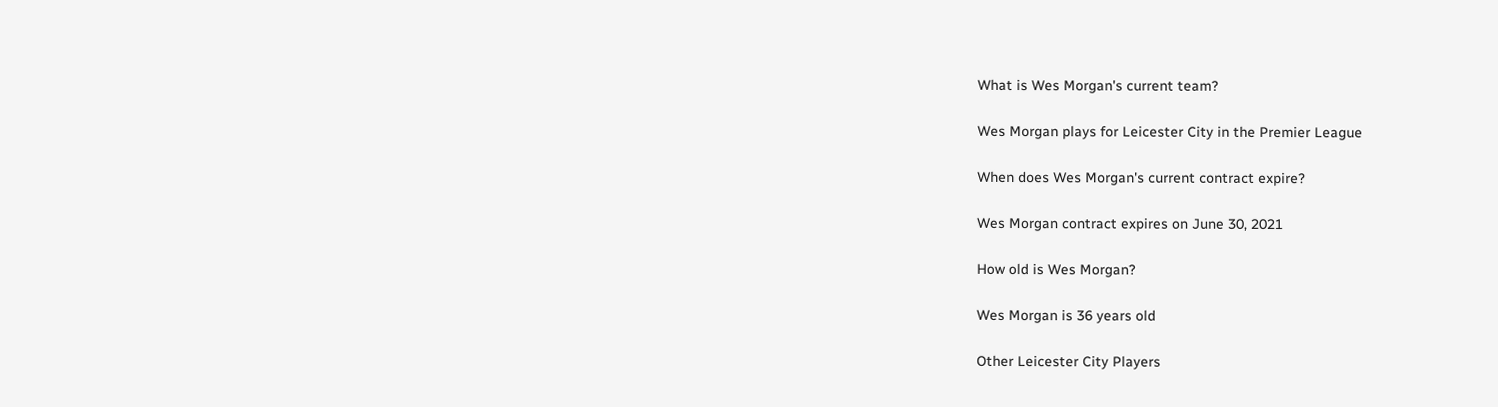What is Wes Morgan's current team?

Wes Morgan plays for Leicester City in the Premier League

When does Wes Morgan's current contract expire?

Wes Morgan contract expires on June 30, 2021

How old is Wes Morgan?

Wes Morgan is 36 years old

Other Leicester City Players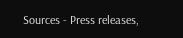Sources - Press releases,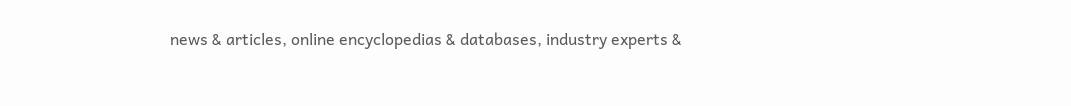news & articles, online encyclopedias & databases, industry experts &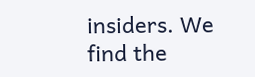insiders. We find the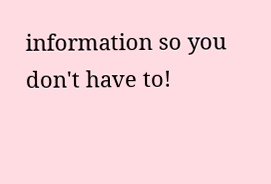information so you don't have to!